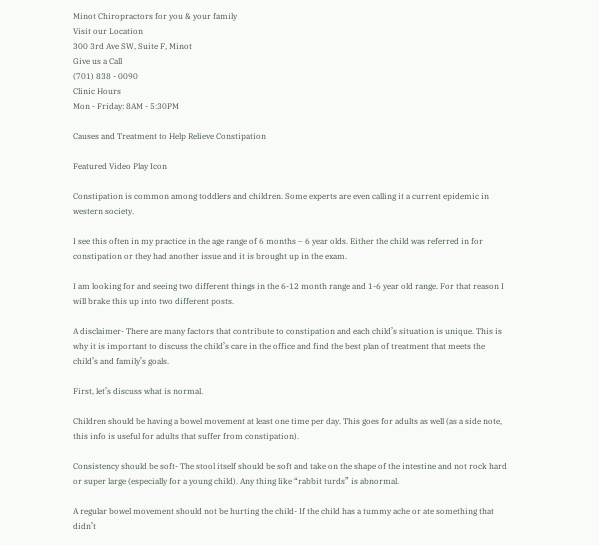Minot Chiropractors for you & your family
Visit our Location
300 3rd Ave SW, Suite F, Minot
Give us a Call
(701) 838 - 0090
Clinic Hours
Mon - Friday: 8AM - 5:30PM

Causes and Treatment to Help Relieve Constipation

Featured Video Play Icon

Constipation is common among toddlers and children. Some experts are even calling it a current epidemic in western society.

I see this often in my practice in the age range of 6 months – 6 year olds. Either the child was referred in for constipation or they had another issue and it is brought up in the exam.

I am looking for and seeing two different things in the 6-12 month range and 1-6 year old range. For that reason I will brake this up into two different posts.

A disclaimer- There are many factors that contribute to constipation and each child’s situation is unique. This is why it is important to discuss the child’s care in the office and find the best plan of treatment that meets the child’s and family’s goals.

First, let’s discuss what is normal.

Children should be having a bowel movement at least one time per day. This goes for adults as well (as a side note, this info is useful for adults that suffer from constipation).

Consistency should be soft- The stool itself should be soft and take on the shape of the intestine and not rock hard or super large (especially for a young child). Any thing like “rabbit turds” is abnormal.

A regular bowel movement should not be hurting the child- If the child has a tummy ache or ate something that didn’t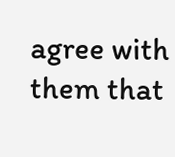agree with them that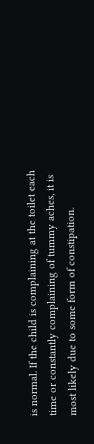is normal. If the child is complaining at the toilet each time or constantly complaining of tummy aches, it is most likely due to some form of constipation.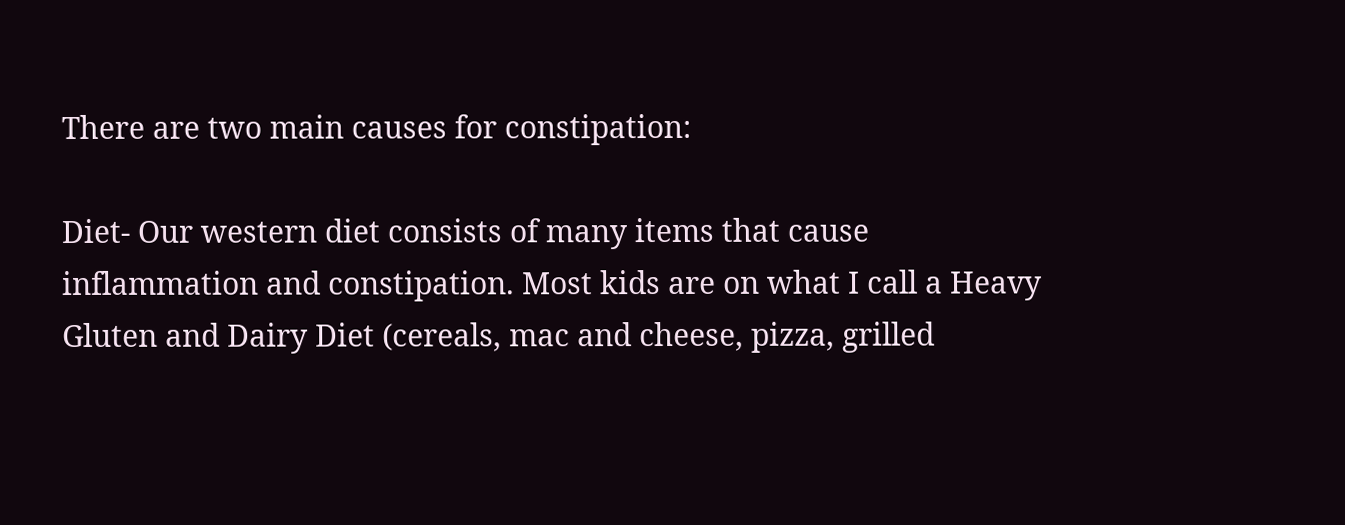There are two main causes for constipation:

Diet- Our western diet consists of many items that cause inflammation and constipation. Most kids are on what I call a Heavy Gluten and Dairy Diet (cereals, mac and cheese, pizza, grilled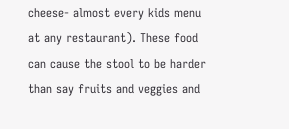cheese- almost every kids menu at any restaurant). These food can cause the stool to be harder than say fruits and veggies and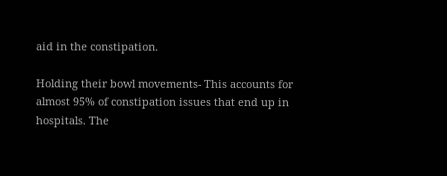aid in the constipation.

Holding their bowl movements- This accounts for almost 95% of constipation issues that end up in hospitals. The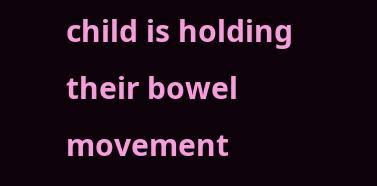child is holding their bowel movement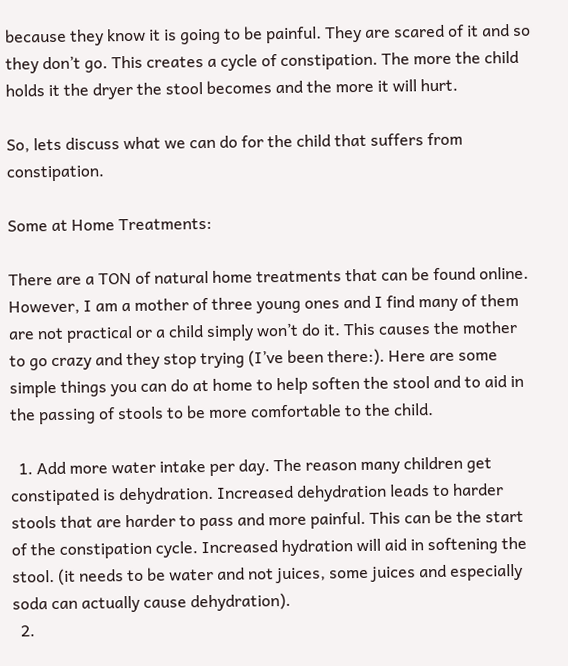because they know it is going to be painful. They are scared of it and so they don’t go. This creates a cycle of constipation. The more the child holds it the dryer the stool becomes and the more it will hurt.

So, lets discuss what we can do for the child that suffers from constipation.

Some at Home Treatments:

There are a TON of natural home treatments that can be found online. However, I am a mother of three young ones and I find many of them are not practical or a child simply won’t do it. This causes the mother to go crazy and they stop trying (I’ve been there:). Here are some simple things you can do at home to help soften the stool and to aid in the passing of stools to be more comfortable to the child.

  1. Add more water intake per day. The reason many children get constipated is dehydration. Increased dehydration leads to harder stools that are harder to pass and more painful. This can be the start of the constipation cycle. Increased hydration will aid in softening the stool. (it needs to be water and not juices, some juices and especially soda can actually cause dehydration).
  2.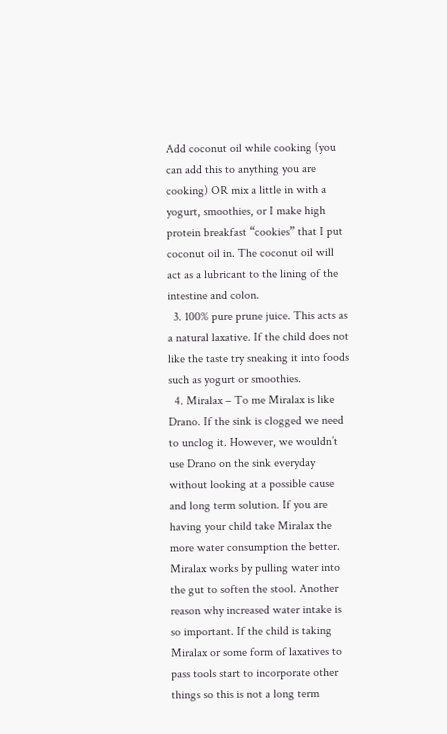Add coconut oil while cooking (you can add this to anything you are cooking) OR mix a little in with a yogurt, smoothies, or I make high protein breakfast “cookies” that I put coconut oil in. The coconut oil will act as a lubricant to the lining of the intestine and colon.
  3. 100% pure prune juice. This acts as a natural laxative. If the child does not like the taste try sneaking it into foods such as yogurt or smoothies.
  4. Miralax – To me Miralax is like Drano. If the sink is clogged we need to unclog it. However, we wouldn’t use Drano on the sink everyday without looking at a possible cause and long term solution. If you are having your child take Miralax the more water consumption the better. Miralax works by pulling water into the gut to soften the stool. Another reason why increased water intake is so important. If the child is taking Miralax or some form of laxatives to pass tools start to incorporate other things so this is not a long term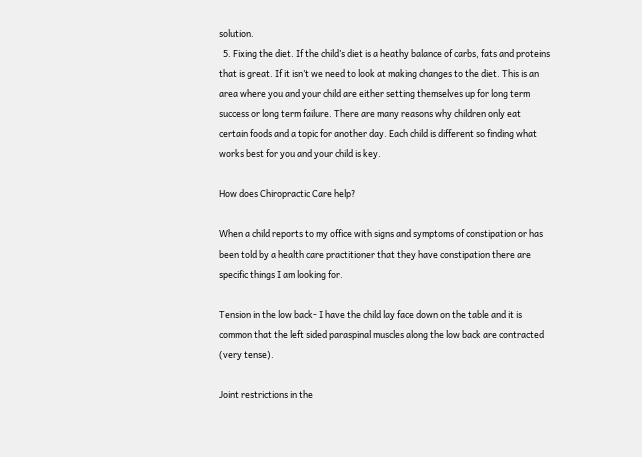solution.
  5. Fixing the diet. If the child’s diet is a heathy balance of carbs, fats and proteins that is great. If it isn’t we need to look at making changes to the diet. This is an area where you and your child are either setting themselves up for long term success or long term failure. There are many reasons why children only eat certain foods and a topic for another day. Each child is different so finding what works best for you and your child is key.

How does Chiropractic Care help?

When a child reports to my office with signs and symptoms of constipation or has been told by a health care practitioner that they have constipation there are specific things I am looking for.

Tension in the low back- I have the child lay face down on the table and it is common that the left sided paraspinal muscles along the low back are contracted (very tense).

Joint restrictions in the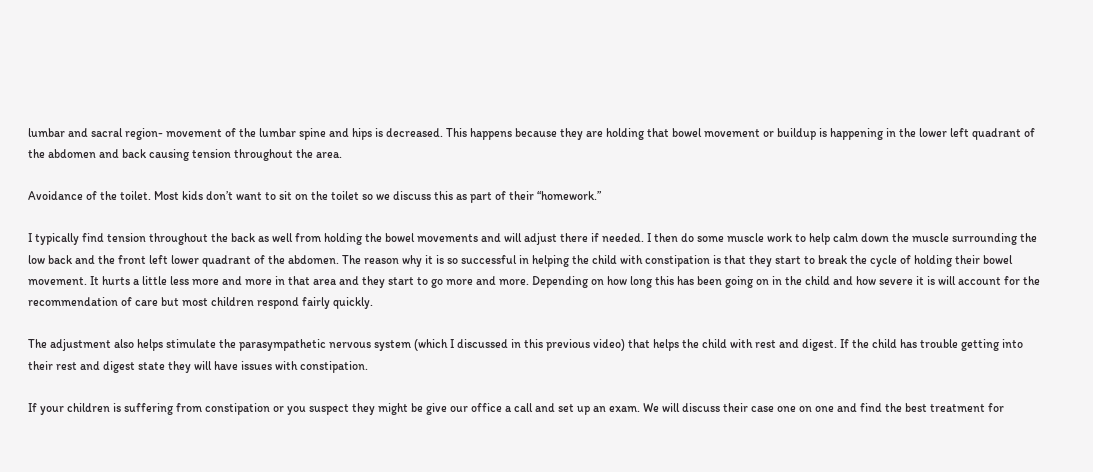lumbar and sacral region- movement of the lumbar spine and hips is decreased. This happens because they are holding that bowel movement or buildup is happening in the lower left quadrant of the abdomen and back causing tension throughout the area.

Avoidance of the toilet. Most kids don’t want to sit on the toilet so we discuss this as part of their “homework.”

I typically find tension throughout the back as well from holding the bowel movements and will adjust there if needed. I then do some muscle work to help calm down the muscle surrounding the low back and the front left lower quadrant of the abdomen. The reason why it is so successful in helping the child with constipation is that they start to break the cycle of holding their bowel movement. It hurts a little less more and more in that area and they start to go more and more. Depending on how long this has been going on in the child and how severe it is will account for the recommendation of care but most children respond fairly quickly.

The adjustment also helps stimulate the parasympathetic nervous system (which I discussed in this previous video) that helps the child with rest and digest. If the child has trouble getting into their rest and digest state they will have issues with constipation.

If your children is suffering from constipation or you suspect they might be give our office a call and set up an exam. We will discuss their case one on one and find the best treatment for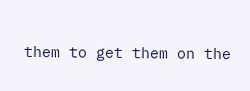them to get them on the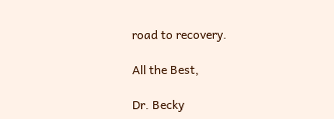road to recovery.

All the Best,

Dr. Becky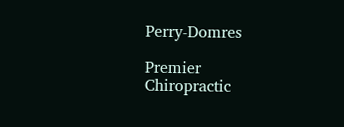Perry-Domres

Premier Chiropractic